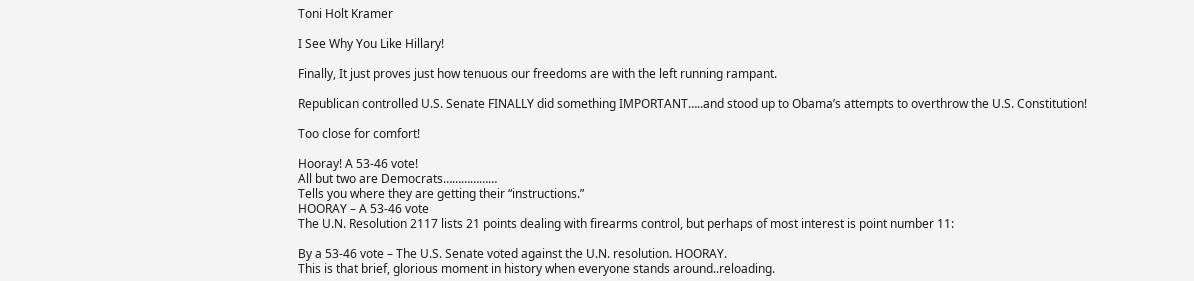Toni Holt Kramer

I See Why You Like Hillary!

Finally, It just proves just how tenuous our freedoms are with the left running rampant.

Republican controlled U.S. Senate FINALLY did something IMPORTANT…..and stood up to Obama’s attempts to overthrow the U.S. Constitution!

Too close for comfort!

Hooray! A 53-46 vote!
All but two are Democrats………………
Tells you where they are getting their “instructions.”
HOORAY – A 53-46 vote
The U.N. Resolution 2117 lists 21 points dealing with firearms control, but perhaps of most interest is point number 11:

By a 53-46 vote – The U.S. Senate voted against the U.N. resolution. HOORAY.
This is that brief, glorious moment in history when everyone stands around..reloading.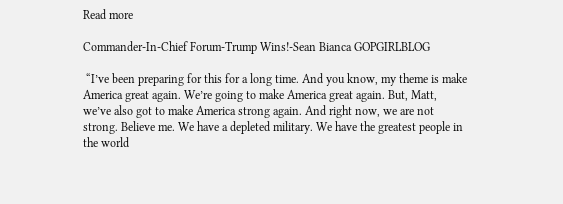Read more

Commander-In-Chief Forum-Trump Wins!-Sean Bianca GOPGIRLBLOG

 “I’ve been preparing for this for a long time. And you know, my theme is make America great again. We’re going to make America great again. But, Matt, we’ve also got to make America strong again. And right now, we are not strong. Believe me. We have a depleted military. We have the greatest people in the world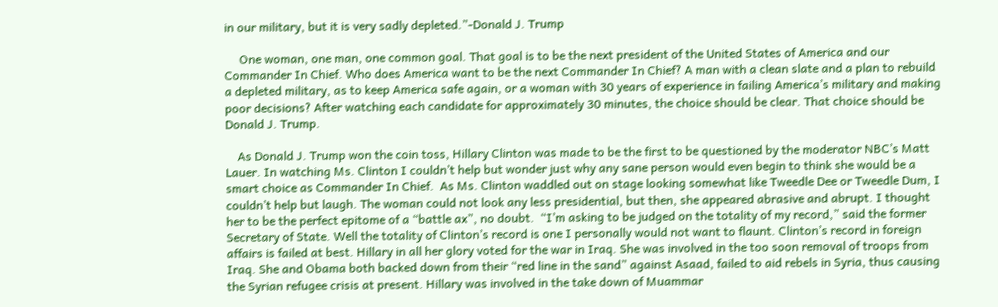in our military, but it is very sadly depleted.”-Donald J. Trump

     One woman, one man, one common goal. That goal is to be the next president of the United States of America and our Commander In Chief. Who does America want to be the next Commander In Chief? A man with a clean slate and a plan to rebuild a depleted military, as to keep America safe again, or a woman with 30 years of experience in failing America’s military and making poor decisions? After watching each candidate for approximately 30 minutes, the choice should be clear. That choice should be Donald J. Trump.

    As Donald J. Trump won the coin toss, Hillary Clinton was made to be the first to be questioned by the moderator NBC’s Matt Lauer. In watching Ms. Clinton I couldn’t help but wonder just why any sane person would even begin to think she would be a smart choice as Commander In Chief.  As Ms. Clinton waddled out on stage looking somewhat like Tweedle Dee or Tweedle Dum, I couldn’t help but laugh. The woman could not look any less presidential, but then, she appeared abrasive and abrupt. I thought her to be the perfect epitome of a “battle ax”, no doubt.  “I’m asking to be judged on the totality of my record,” said the former Secretary of State. Well the totality of Clinton’s record is one I personally would not want to flaunt. Clinton’s record in foreign affairs is failed at best. Hillary in all her glory voted for the war in Iraq. She was involved in the too soon removal of troops from Iraq. She and Obama both backed down from their “red line in the sand” against Asaad, failed to aid rebels in Syria, thus causing the Syrian refugee crisis at present. Hillary was involved in the take down of Muammar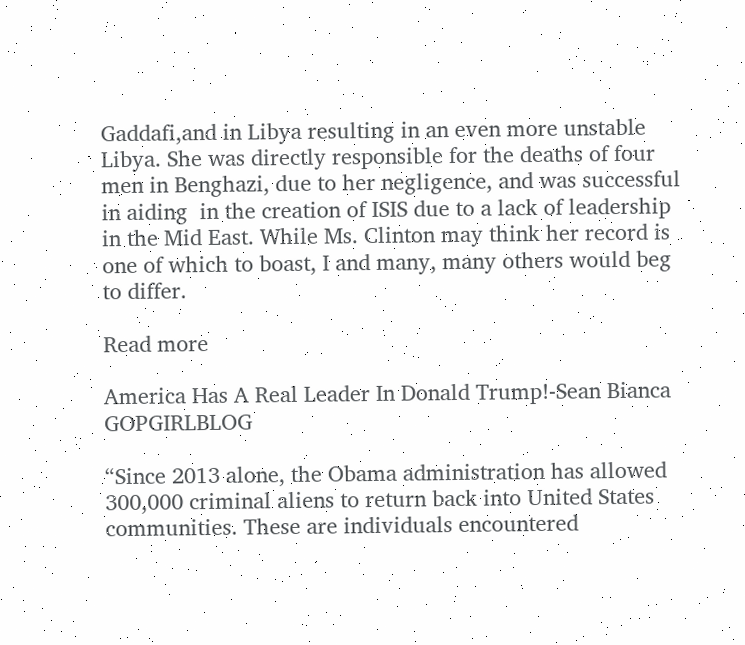Gaddafi,and in Libya resulting in an even more unstable Libya. She was directly responsible for the deaths of four men in Benghazi, due to her negligence, and was successful in aiding  in the creation of ISIS due to a lack of leadership in the Mid East. While Ms. Clinton may think her record is one of which to boast, I and many, many others would beg to differ.

Read more

America Has A Real Leader In Donald Trump!-Sean Bianca GOPGIRLBLOG

“Since 2013 alone, the Obama administration has allowed 300,000 criminal aliens to return back into United States communities. These are individuals encountered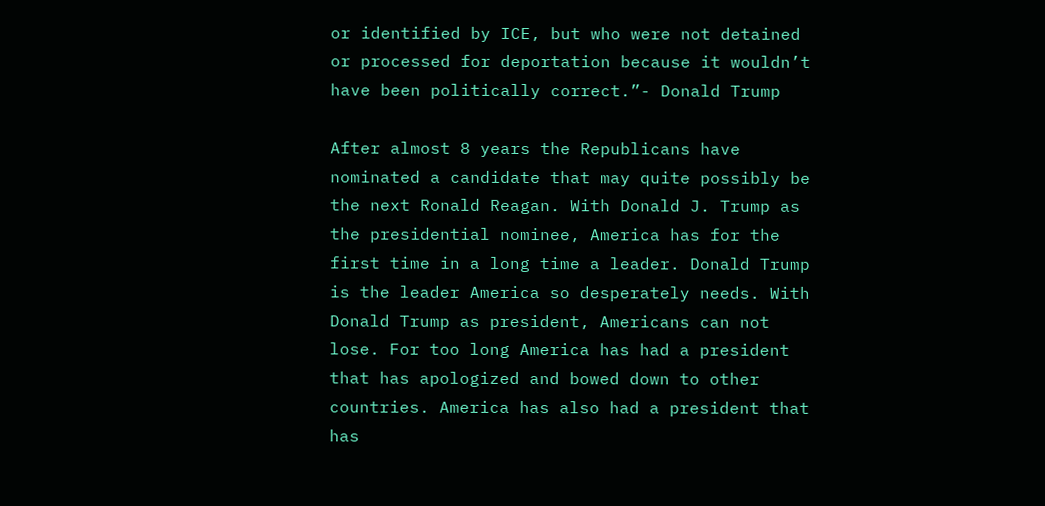or identified by ICE, but who were not detained or processed for deportation because it wouldn’t have been politically correct.”- Donald Trump

After almost 8 years the Republicans have nominated a candidate that may quite possibly be the next Ronald Reagan. With Donald J. Trump as the presidential nominee, America has for the first time in a long time a leader. Donald Trump is the leader America so desperately needs. With Donald Trump as president, Americans can not lose. For too long America has had a president that has apologized and bowed down to other countries. America has also had a president that has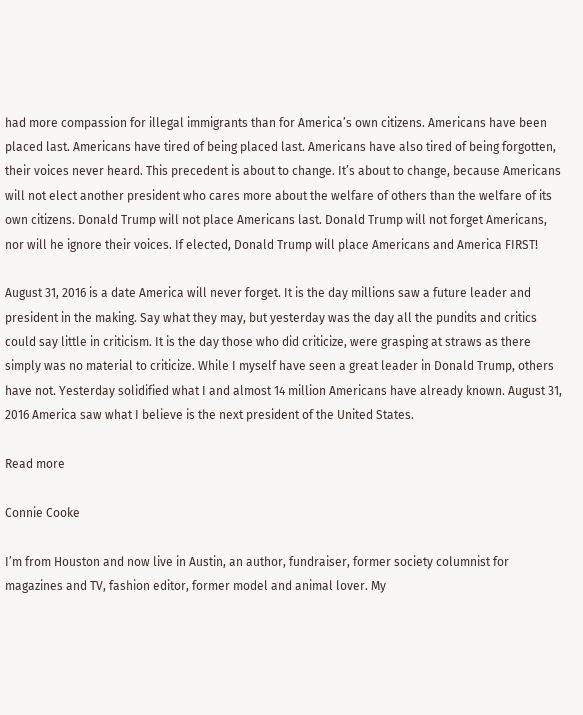had more compassion for illegal immigrants than for America’s own citizens. Americans have been placed last. Americans have tired of being placed last. Americans have also tired of being forgotten, their voices never heard. This precedent is about to change. It’s about to change, because Americans will not elect another president who cares more about the welfare of others than the welfare of its own citizens. Donald Trump will not place Americans last. Donald Trump will not forget Americans, nor will he ignore their voices. If elected, Donald Trump will place Americans and America FIRST!

August 31, 2016 is a date America will never forget. It is the day millions saw a future leader and president in the making. Say what they may, but yesterday was the day all the pundits and critics could say little in criticism. It is the day those who did criticize, were grasping at straws as there simply was no material to criticize. While I myself have seen a great leader in Donald Trump, others have not. Yesterday solidified what I and almost 14 million Americans have already known. August 31, 2016 America saw what I believe is the next president of the United States.

Read more

Connie Cooke

I’m from Houston and now live in Austin, an author, fundraiser, former society columnist for magazines and TV, fashion editor, former model and animal lover. My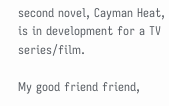second novel, Cayman Heat, is in development for a TV series/film.

My good friend friend,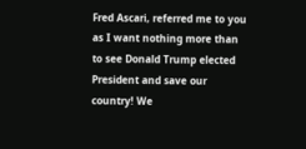Fred Ascari, referred me to you as I want nothing more than to see Donald Trump elected President and save our country! We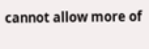cannot allow more of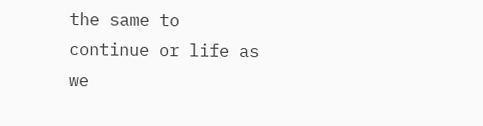the same to continue or life as we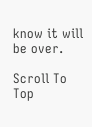know it will be over.

Scroll To Top